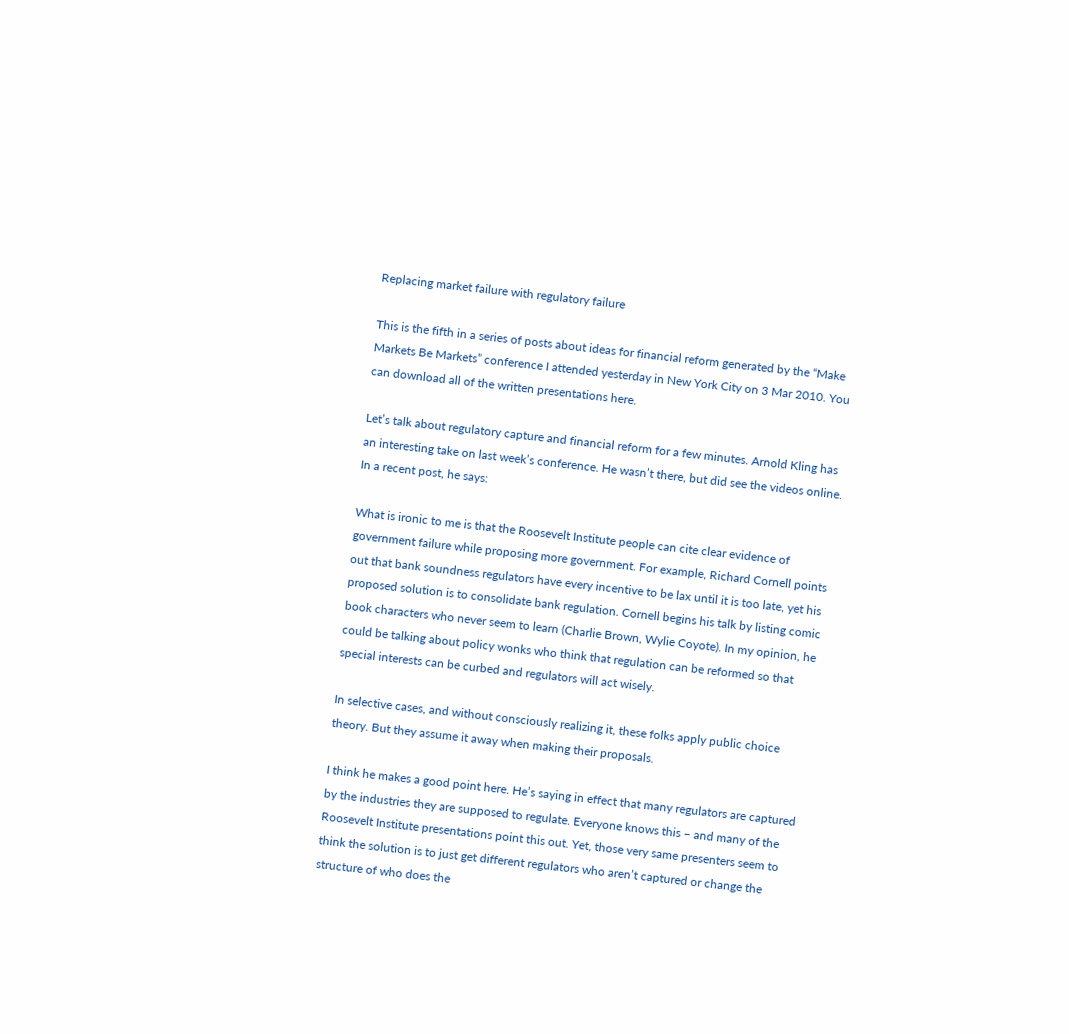Replacing market failure with regulatory failure

This is the fifth in a series of posts about ideas for financial reform generated by the “Make Markets Be Markets” conference I attended yesterday in New York City on 3 Mar 2010. You can download all of the written presentations here.

Let’s talk about regulatory capture and financial reform for a few minutes. Arnold Kling has an interesting take on last week’s conference. He wasn’t there, but did see the videos online.  In a recent post, he says:

What is ironic to me is that the Roosevelt Institute people can cite clear evidence of government failure while proposing more government. For example, Richard Cornell points out that bank soundness regulators have every incentive to be lax until it is too late, yet his proposed solution is to consolidate bank regulation. Cornell begins his talk by listing comic book characters who never seem to learn (Charlie Brown, Wylie Coyote). In my opinion, he could be talking about policy wonks who think that regulation can be reformed so that special interests can be curbed and regulators will act wisely.

In selective cases, and without consciously realizing it, these folks apply public choice theory. But they assume it away when making their proposals.

I think he makes a good point here. He’s saying in effect that many regulators are captured by the industries they are supposed to regulate. Everyone knows this – and many of the Roosevelt Institute presentations point this out. Yet, those very same presenters seem to think the solution is to just get different regulators who aren’t captured or change the structure of who does the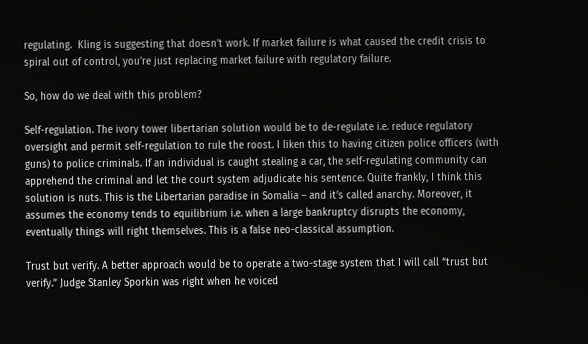regulating.  Kling is suggesting that doesn’t work. If market failure is what caused the credit crisis to spiral out of control, you’re just replacing market failure with regulatory failure.

So, how do we deal with this problem?

Self-regulation. The ivory tower libertarian solution would be to de-regulate i.e. reduce regulatory oversight and permit self-regulation to rule the roost. I liken this to having citizen police officers (with guns) to police criminals. If an individual is caught stealing a car, the self-regulating community can apprehend the criminal and let the court system adjudicate his sentence. Quite frankly, I think this solution is nuts. This is the Libertarian paradise in Somalia – and it’s called anarchy. Moreover, it assumes the economy tends to equilibrium i.e. when a large bankruptcy disrupts the economy, eventually things will right themselves. This is a false neo-classical assumption.

Trust but verify. A better approach would be to operate a two-stage system that I will call “trust but verify.” Judge Stanley Sporkin was right when he voiced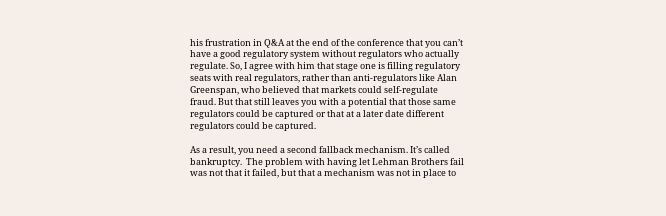his frustration in Q&A at the end of the conference that you can’t have a good regulatory system without regulators who actually regulate. So, I agree with him that stage one is filling regulatory seats with real regulators, rather than anti-regulators like Alan Greenspan, who believed that markets could self-regulate fraud. But that still leaves you with a potential that those same regulators could be captured or that at a later date different regulators could be captured.

As a result, you need a second fallback mechanism. It’s called bankruptcy.  The problem with having let Lehman Brothers fail was not that it failed, but that a mechanism was not in place to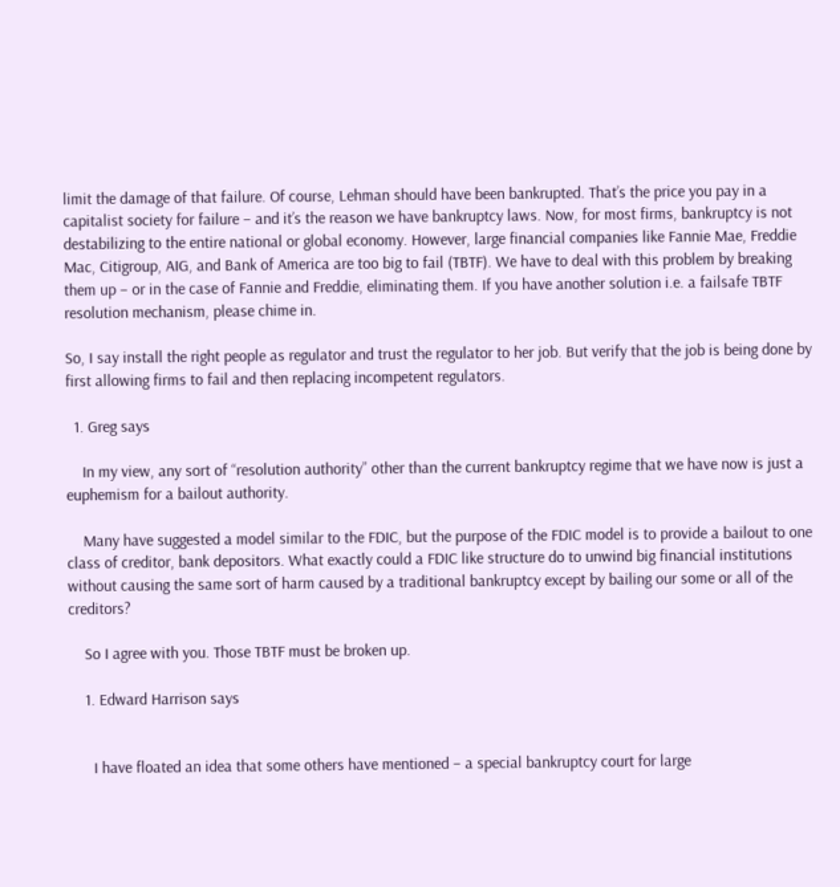limit the damage of that failure. Of course, Lehman should have been bankrupted. That’s the price you pay in a capitalist society for failure – and it’s the reason we have bankruptcy laws. Now, for most firms, bankruptcy is not destabilizing to the entire national or global economy. However, large financial companies like Fannie Mae, Freddie Mac, Citigroup, AIG, and Bank of America are too big to fail (TBTF). We have to deal with this problem by breaking them up – or in the case of Fannie and Freddie, eliminating them. If you have another solution i.e. a failsafe TBTF resolution mechanism, please chime in.

So, I say install the right people as regulator and trust the regulator to her job. But verify that the job is being done by first allowing firms to fail and then replacing incompetent regulators.

  1. Greg says

    In my view, any sort of “resolution authority” other than the current bankruptcy regime that we have now is just a euphemism for a bailout authority.

    Many have suggested a model similar to the FDIC, but the purpose of the FDIC model is to provide a bailout to one class of creditor, bank depositors. What exactly could a FDIC like structure do to unwind big financial institutions without causing the same sort of harm caused by a traditional bankruptcy except by bailing our some or all of the creditors?

    So I agree with you. Those TBTF must be broken up.

    1. Edward Harrison says


      I have floated an idea that some others have mentioned – a special bankruptcy court for large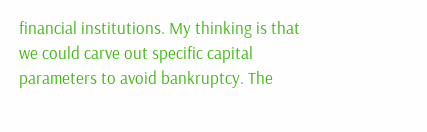financial institutions. My thinking is that we could carve out specific capital parameters to avoid bankruptcy. The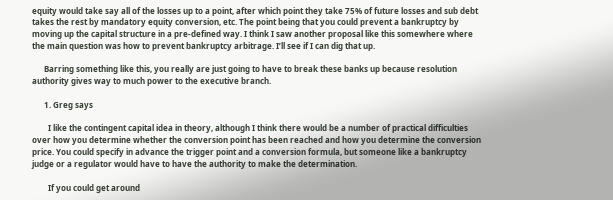equity would take say all of the losses up to a point, after which point they take 75% of future losses and sub debt takes the rest by mandatory equity conversion, etc. The point being that you could prevent a bankruptcy by moving up the capital structure in a pre-defined way. I think I saw another proposal like this somewhere where the main question was how to prevent bankruptcy arbitrage. I’ll see if I can dig that up.

      Barring something like this, you really are just going to have to break these banks up because resolution authority gives way to much power to the executive branch.

      1. Greg says

        I like the contingent capital idea in theory, although I think there would be a number of practical difficulties over how you determine whether the conversion point has been reached and how you determine the conversion price. You could specify in advance the trigger point and a conversion formula, but someone like a bankruptcy judge or a regulator would have to have the authority to make the determination.

        If you could get around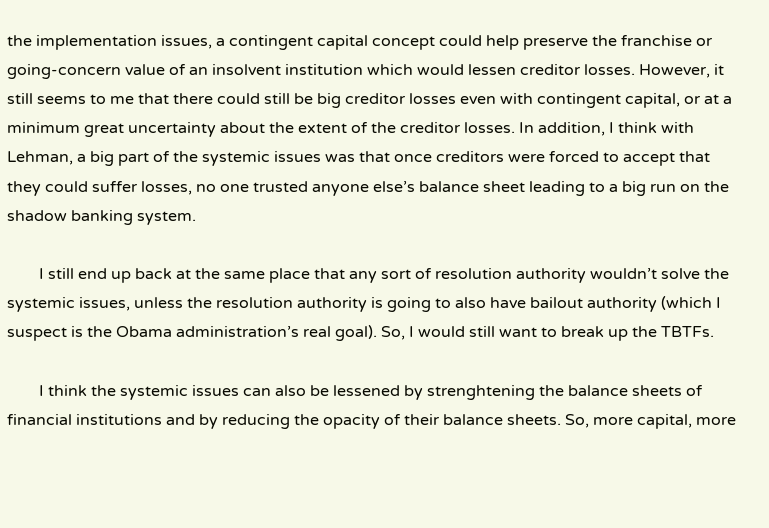the implementation issues, a contingent capital concept could help preserve the franchise or going-concern value of an insolvent institution which would lessen creditor losses. However, it still seems to me that there could still be big creditor losses even with contingent capital, or at a minimum great uncertainty about the extent of the creditor losses. In addition, I think with Lehman, a big part of the systemic issues was that once creditors were forced to accept that they could suffer losses, no one trusted anyone else’s balance sheet leading to a big run on the shadow banking system.

        I still end up back at the same place that any sort of resolution authority wouldn’t solve the systemic issues, unless the resolution authority is going to also have bailout authority (which I suspect is the Obama administration’s real goal). So, I would still want to break up the TBTFs.

        I think the systemic issues can also be lessened by strenghtening the balance sheets of financial institutions and by reducing the opacity of their balance sheets. So, more capital, more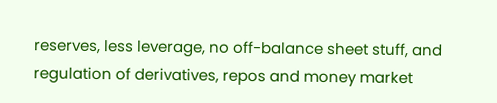reserves, less leverage, no off-balance sheet stuff, and regulation of derivatives, repos and money market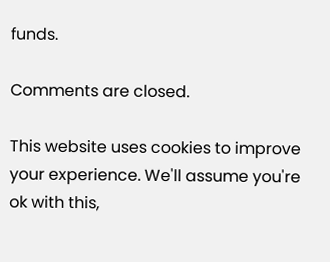funds.

Comments are closed.

This website uses cookies to improve your experience. We'll assume you're ok with this,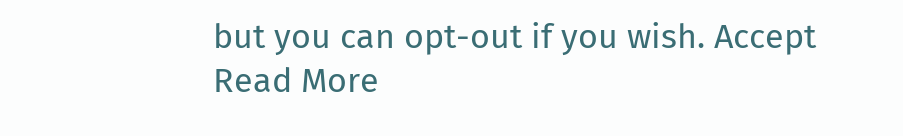but you can opt-out if you wish. Accept Read More